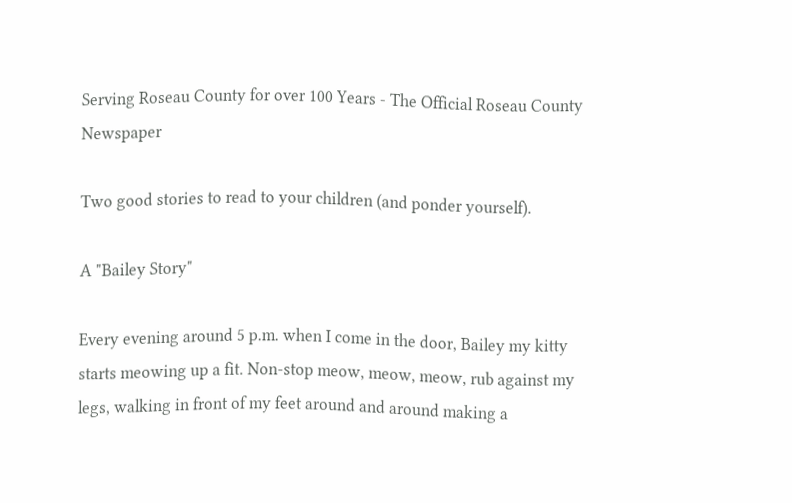Serving Roseau County for over 100 Years - The Official Roseau County Newspaper

Two good stories to read to your children (and ponder yourself).

A "Bailey Story"

Every evening around 5 p.m. when I come in the door, Bailey my kitty starts meowing up a fit. Non-stop meow, meow, meow, rub against my legs, walking in front of my feet around and around making a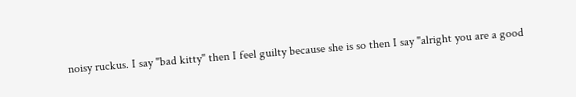noisy ruckus. I say "bad kitty" then I feel guilty because she is so then I say "alright you are a good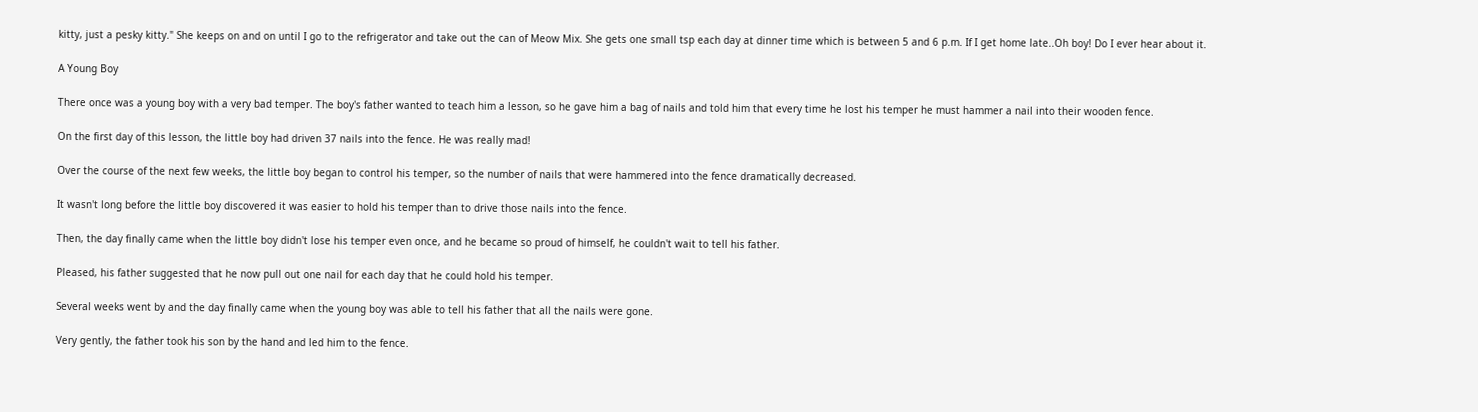kitty, just a pesky kitty." She keeps on and on until I go to the refrigerator and take out the can of Meow Mix. She gets one small tsp each day at dinner time which is between 5 and 6 p.m. If I get home late..Oh boy! Do I ever hear about it.

A Young Boy

There once was a young boy with a very bad temper. The boy's father wanted to teach him a lesson, so he gave him a bag of nails and told him that every time he lost his temper he must hammer a nail into their wooden fence.

On the first day of this lesson, the little boy had driven 37 nails into the fence. He was really mad!

Over the course of the next few weeks, the little boy began to control his temper, so the number of nails that were hammered into the fence dramatically decreased.

It wasn't long before the little boy discovered it was easier to hold his temper than to drive those nails into the fence.

Then, the day finally came when the little boy didn't lose his temper even once, and he became so proud of himself, he couldn't wait to tell his father.

Pleased, his father suggested that he now pull out one nail for each day that he could hold his temper.

Several weeks went by and the day finally came when the young boy was able to tell his father that all the nails were gone.

Very gently, the father took his son by the hand and led him to the fence.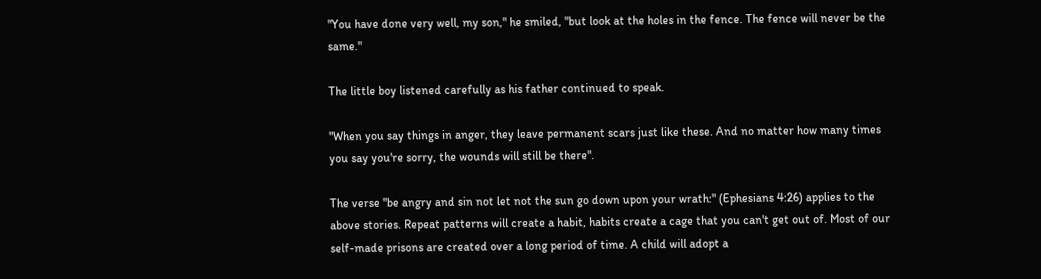"You have done very well, my son," he smiled, "but look at the holes in the fence. The fence will never be the same."

The little boy listened carefully as his father continued to speak.

"When you say things in anger, they leave permanent scars just like these. And no matter how many times you say you're sorry, the wounds will still be there".

The verse "be angry and sin not let not the sun go down upon your wrath:" (Ephesians 4:26) applies to the above stories. Repeat patterns will create a habit, habits create a cage that you can't get out of. Most of our self-made prisons are created over a long period of time. A child will adopt a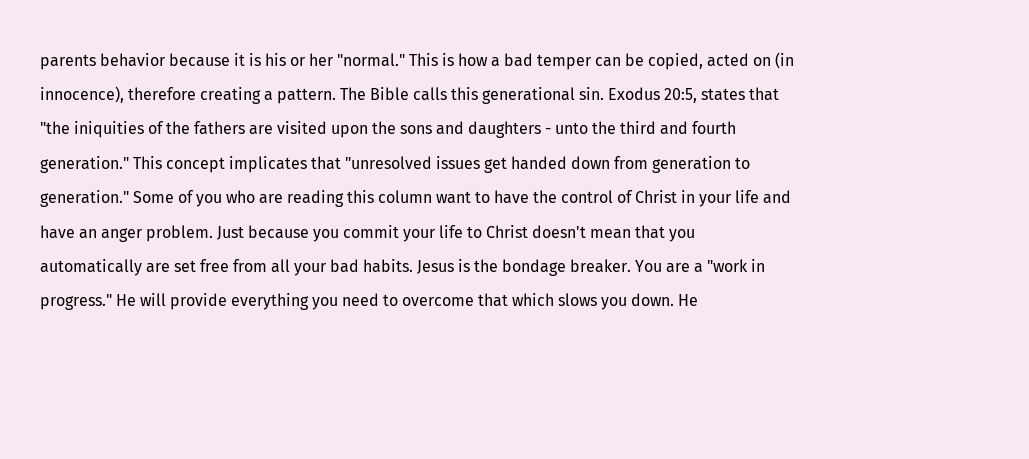parents behavior because it is his or her "normal." This is how a bad temper can be copied, acted on (in innocence), therefore creating a pattern. The Bible calls this generational sin. Exodus 20:5, states that "the iniquities of the fathers are visited upon the sons and daughters - unto the third and fourth generation." This concept implicates that "unresolved issues get handed down from generation to generation." Some of you who are reading this column want to have the control of Christ in your life and have an anger problem. Just because you commit your life to Christ doesn't mean that you automatically are set free from all your bad habits. Jesus is the bondage breaker. You are a "work in progress." He will provide everything you need to overcome that which slows you down. He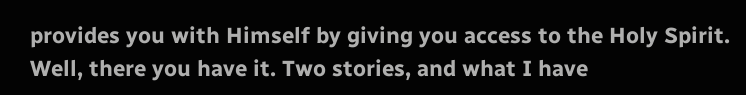provides you with Himself by giving you access to the Holy Spirit. Well, there you have it. Two stories, and what I have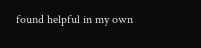found helpful in my own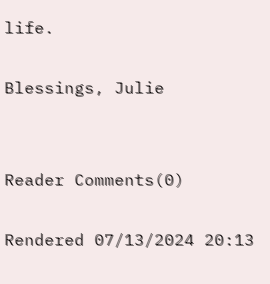life.

Blessings, Julie


Reader Comments(0)

Rendered 07/13/2024 20:13